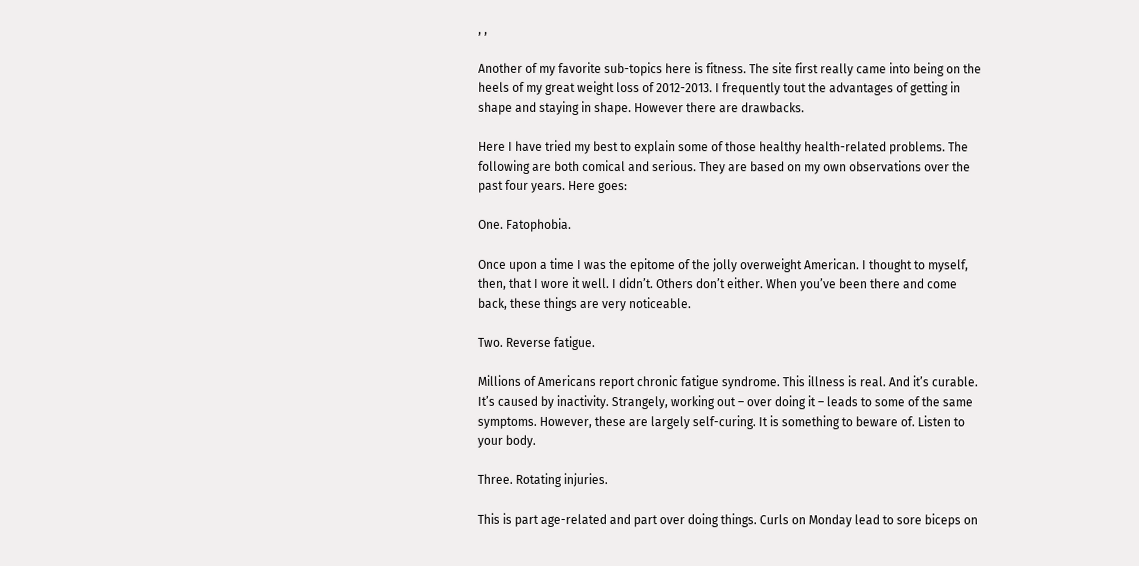, ,

Another of my favorite sub-topics here is fitness. The site first really came into being on the heels of my great weight loss of 2012-2013. I frequently tout the advantages of getting in shape and staying in shape. However there are drawbacks.

Here I have tried my best to explain some of those healthy health-related problems. The following are both comical and serious. They are based on my own observations over the past four years. Here goes:

One. Fatophobia.

Once upon a time I was the epitome of the jolly overweight American. I thought to myself, then, that I wore it well. I didn’t. Others don’t either. When you’ve been there and come back, these things are very noticeable.

Two. Reverse fatigue.

Millions of Americans report chronic fatigue syndrome. This illness is real. And it’s curable. It’s caused by inactivity. Strangely, working out – over doing it – leads to some of the same symptoms. However, these are largely self-curing. It is something to beware of. Listen to your body.

Three. Rotating injuries.

This is part age-related and part over doing things. Curls on Monday lead to sore biceps on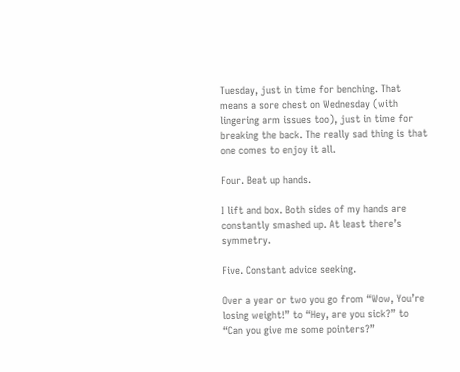Tuesday, just in time for benching. That means a sore chest on Wednesday (with lingering arm issues too), just in time for breaking the back. The really sad thing is that one comes to enjoy it all.

Four. Beat up hands.

I lift and box. Both sides of my hands are constantly smashed up. At least there’s symmetry.

Five. Constant advice seeking.

Over a year or two you go from “Wow, You’re losing weight!” to “Hey, are you sick?” to “Can you give me some pointers?”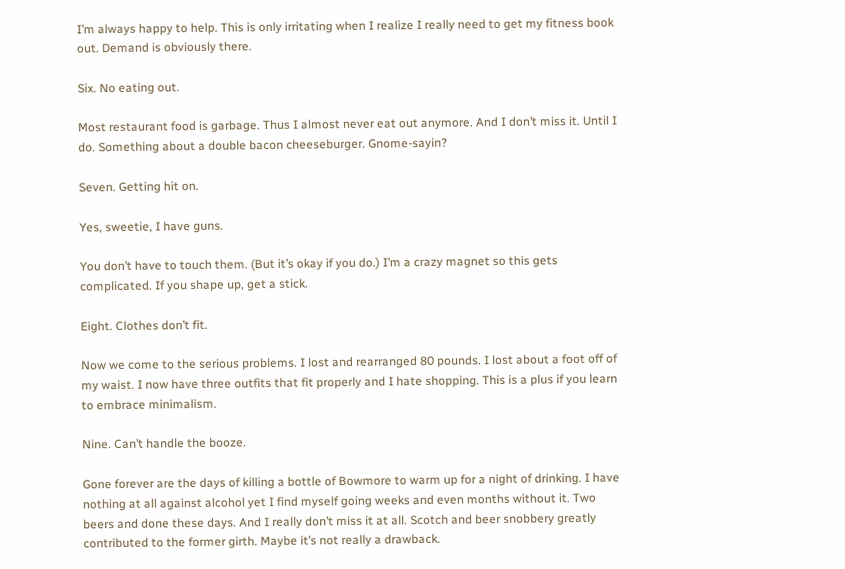I’m always happy to help. This is only irritating when I realize I really need to get my fitness book out. Demand is obviously there.

Six. No eating out.

Most restaurant food is garbage. Thus I almost never eat out anymore. And I don’t miss it. Until I do. Something about a double bacon cheeseburger. Gnome-sayin?

Seven. Getting hit on.

Yes, sweetie, I have guns.

You don’t have to touch them. (But it’s okay if you do.) I’m a crazy magnet so this gets complicated. If you shape up, get a stick.

Eight. Clothes don’t fit.

Now we come to the serious problems. I lost and rearranged 80 pounds. I lost about a foot off of my waist. I now have three outfits that fit properly and I hate shopping. This is a plus if you learn to embrace minimalism.

Nine. Can’t handle the booze.

Gone forever are the days of killing a bottle of Bowmore to warm up for a night of drinking. I have nothing at all against alcohol yet I find myself going weeks and even months without it. Two beers and done these days. And I really don’t miss it at all. Scotch and beer snobbery greatly contributed to the former girth. Maybe it’s not really a drawback.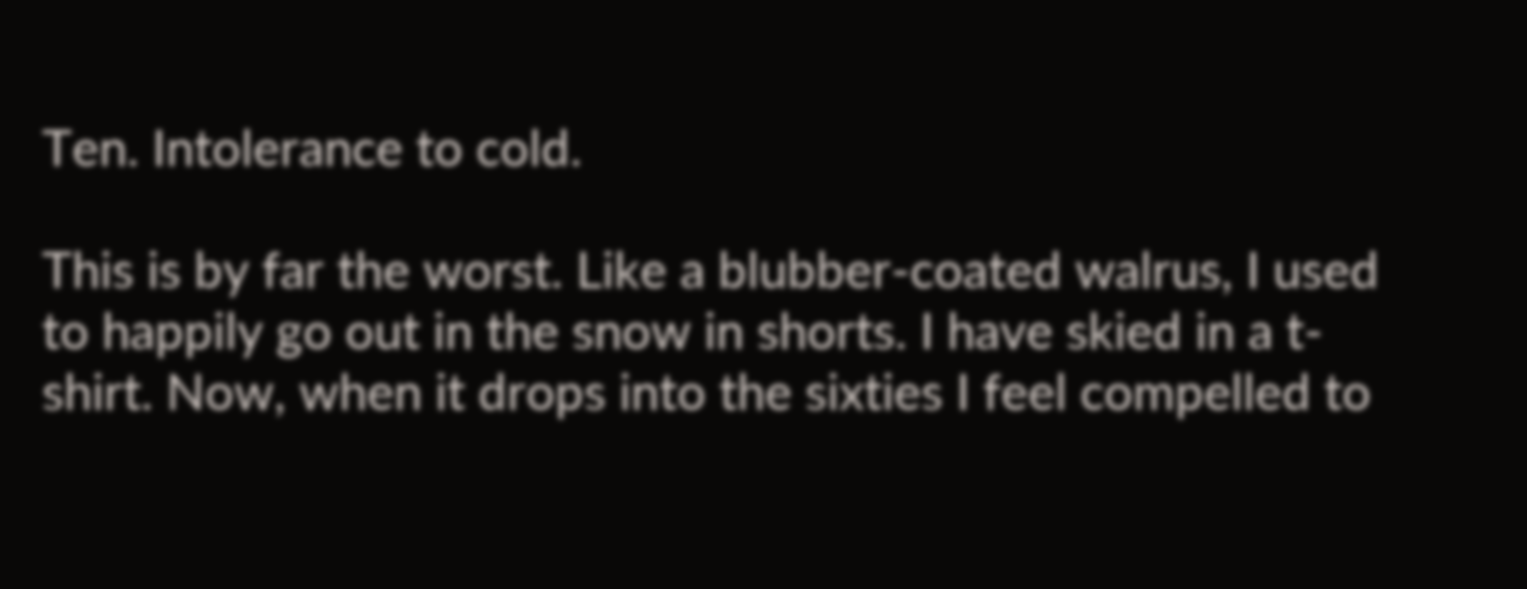Ten. Intolerance to cold.

This is by far the worst. Like a blubber-coated walrus, I used to happily go out in the snow in shorts. I have skied in a t-shirt. Now, when it drops into the sixties I feel compelled to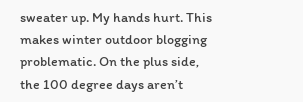sweater up. My hands hurt. This makes winter outdoor blogging problematic. On the plus side, the 100 degree days aren’t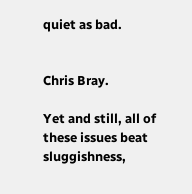quiet as bad.


Chris Bray.

Yet and still, all of these issues beat sluggishness,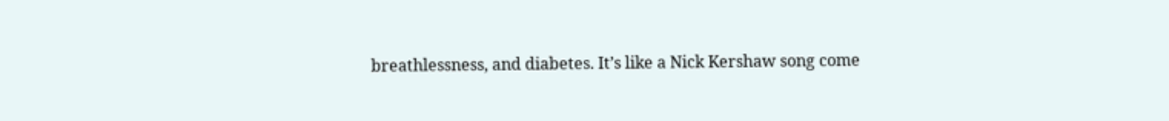breathlessness, and diabetes. It’s like a Nick Kershaw song come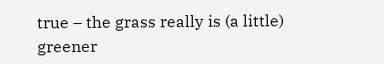true – the grass really is (a little) greener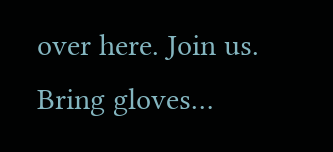over here. Join us. Bring gloves…